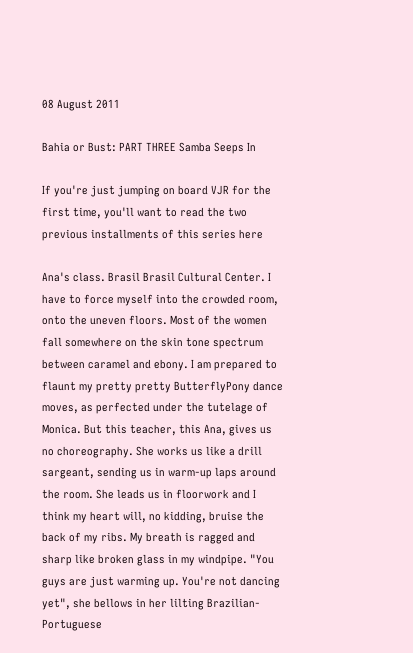08 August 2011

Bahia or Bust: PART THREE Samba Seeps In

If you're just jumping on board VJR for the first time, you'll want to read the two previous installments of this series here

Ana's class. Brasil Brasil Cultural Center. I have to force myself into the crowded room, onto the uneven floors. Most of the women fall somewhere on the skin tone spectrum between caramel and ebony. I am prepared to flaunt my pretty pretty ButterflyPony dance moves, as perfected under the tutelage of Monica. But this teacher, this Ana, gives us no choreography. She works us like a drill sargeant, sending us in warm-up laps around the room. She leads us in floorwork and I think my heart will, no kidding, bruise the back of my ribs. My breath is ragged and sharp like broken glass in my windpipe. "You guys are just warming up. You're not dancing yet", she bellows in her lilting Brazilian-Portuguese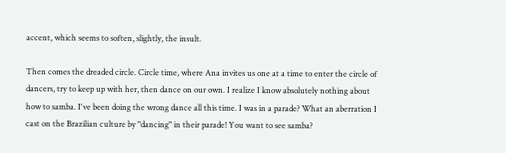accent, which seems to soften, slightly, the insult.

Then comes the dreaded circle. Circle time, where Ana invites us one at a time to enter the circle of dancers, try to keep up with her, then dance on our own. I realize I know absolutely nothing about how to samba. I've been doing the wrong dance all this time. I was in a parade? What an aberration I cast on the Brazilian culture by "dancing" in their parade! You want to see samba?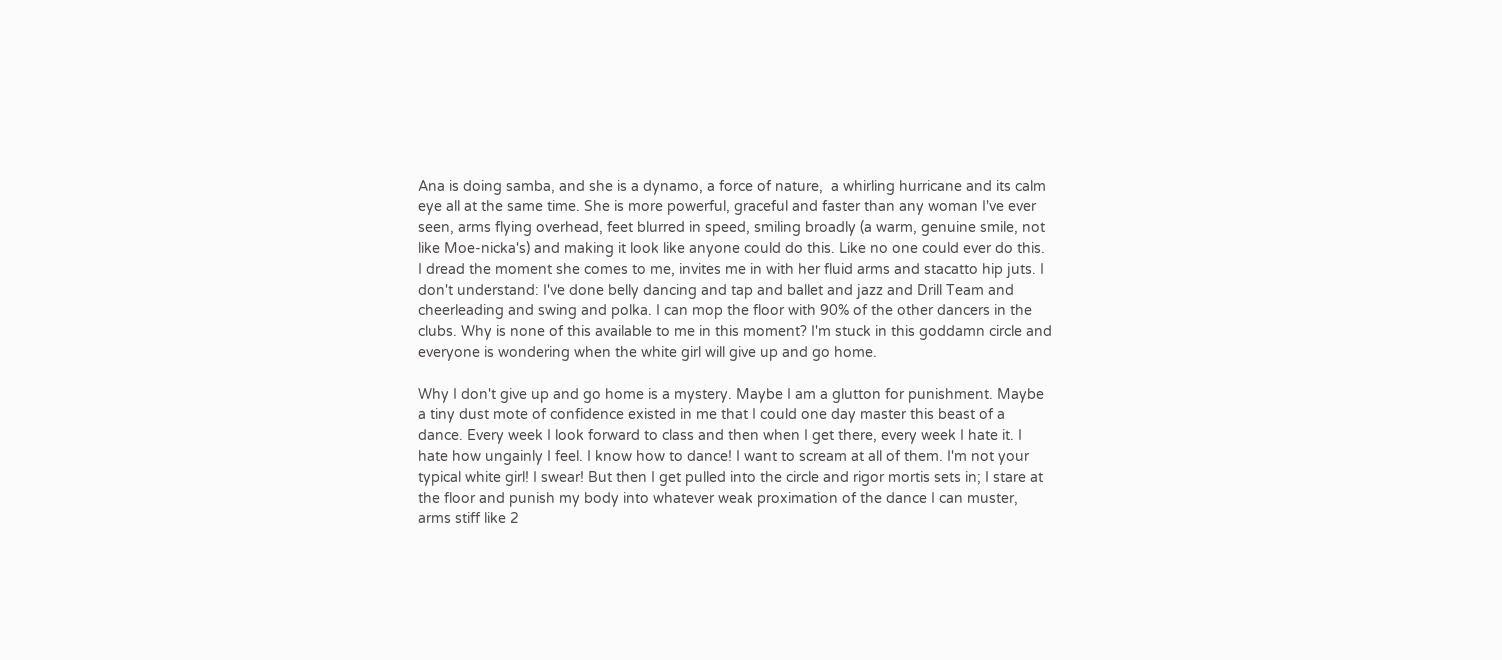Ana is doing samba, and she is a dynamo, a force of nature,  a whirling hurricane and its calm eye all at the same time. She is more powerful, graceful and faster than any woman I've ever seen, arms flying overhead, feet blurred in speed, smiling broadly (a warm, genuine smile, not like Moe-nicka's) and making it look like anyone could do this. Like no one could ever do this.  I dread the moment she comes to me, invites me in with her fluid arms and stacatto hip juts. I don't understand: I've done belly dancing and tap and ballet and jazz and Drill Team and cheerleading and swing and polka. I can mop the floor with 90% of the other dancers in the clubs. Why is none of this available to me in this moment? I'm stuck in this goddamn circle and everyone is wondering when the white girl will give up and go home.

Why I don't give up and go home is a mystery. Maybe I am a glutton for punishment. Maybe a tiny dust mote of confidence existed in me that I could one day master this beast of a dance. Every week I look forward to class and then when I get there, every week I hate it. I hate how ungainly I feel. I know how to dance! I want to scream at all of them. I'm not your typical white girl! I swear! But then I get pulled into the circle and rigor mortis sets in; I stare at the floor and punish my body into whatever weak proximation of the dance I can muster, arms stiff like 2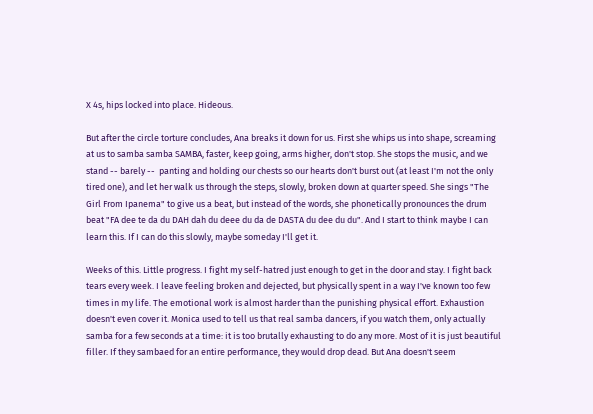X 4s, hips locked into place. Hideous.

But after the circle torture concludes, Ana breaks it down for us. First she whips us into shape, screaming at us to samba samba SAMBA, faster, keep going, arms higher, don't stop. She stops the music, and we stand -- barely --  panting and holding our chests so our hearts don't burst out (at least I'm not the only tired one), and let her walk us through the steps, slowly, broken down at quarter speed. She sings "The Girl From Ipanema" to give us a beat, but instead of the words, she phonetically pronounces the drum beat "FA dee te da du DAH dah du deee du da de DASTA du dee du du". And I start to think maybe I can learn this. If I can do this slowly, maybe someday I'll get it.

Weeks of this. Little progress. I fight my self-hatred just enough to get in the door and stay. I fight back tears every week. I leave feeling broken and dejected, but physically spent in a way I've known too few times in my life. The emotional work is almost harder than the punishing physical effort. Exhaustion doesn't even cover it. Monica used to tell us that real samba dancers, if you watch them, only actually samba for a few seconds at a time: it is too brutally exhausting to do any more. Most of it is just beautiful filler. If they sambaed for an entire performance, they would drop dead. But Ana doesn't seem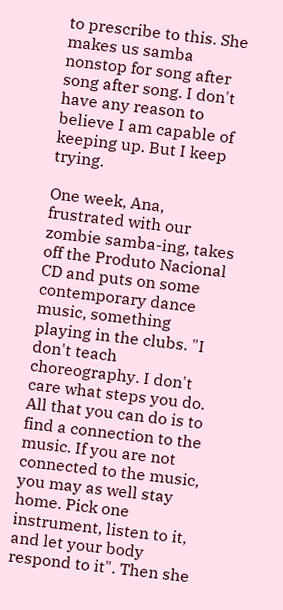to prescribe to this. She makes us samba nonstop for song after song after song. I don't have any reason to believe I am capable of keeping up. But I keep trying.

One week, Ana, frustrated with our zombie samba-ing, takes off the Produto Nacional CD and puts on some contemporary dance music, something playing in the clubs. "I don't teach choreography. I don't care what steps you do. All that you can do is to find a connection to the music. If you are not connected to the music, you may as well stay home. Pick one instrument, listen to it, and let your body respond to it". Then she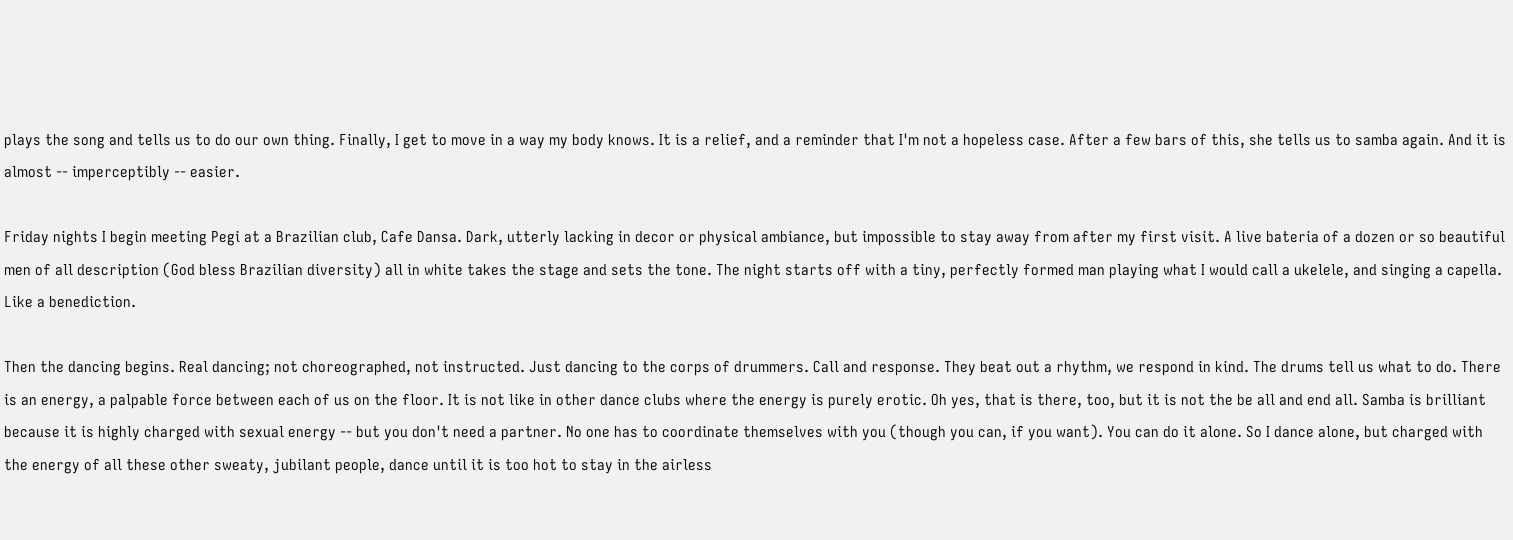plays the song and tells us to do our own thing. Finally, I get to move in a way my body knows. It is a relief, and a reminder that I'm not a hopeless case. After a few bars of this, she tells us to samba again. And it is almost -- imperceptibly -- easier.

Friday nights I begin meeting Pegi at a Brazilian club, Cafe Dansa. Dark, utterly lacking in decor or physical ambiance, but impossible to stay away from after my first visit. A live bateria of a dozen or so beautiful men of all description (God bless Brazilian diversity) all in white takes the stage and sets the tone. The night starts off with a tiny, perfectly formed man playing what I would call a ukelele, and singing a capella. Like a benediction.

Then the dancing begins. Real dancing; not choreographed, not instructed. Just dancing to the corps of drummers. Call and response. They beat out a rhythm, we respond in kind. The drums tell us what to do. There is an energy, a palpable force between each of us on the floor. It is not like in other dance clubs where the energy is purely erotic. Oh yes, that is there, too, but it is not the be all and end all. Samba is brilliant because it is highly charged with sexual energy -- but you don't need a partner. No one has to coordinate themselves with you (though you can, if you want). You can do it alone. So I dance alone, but charged with the energy of all these other sweaty, jubilant people, dance until it is too hot to stay in the airless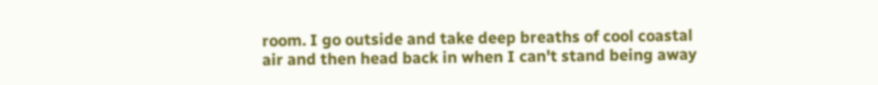room. I go outside and take deep breaths of cool coastal air and then head back in when I can't stand being away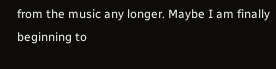from the music any longer. Maybe I am finally beginning to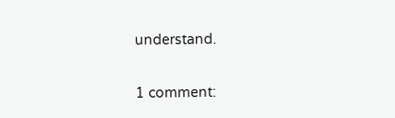understand.

1 comment: